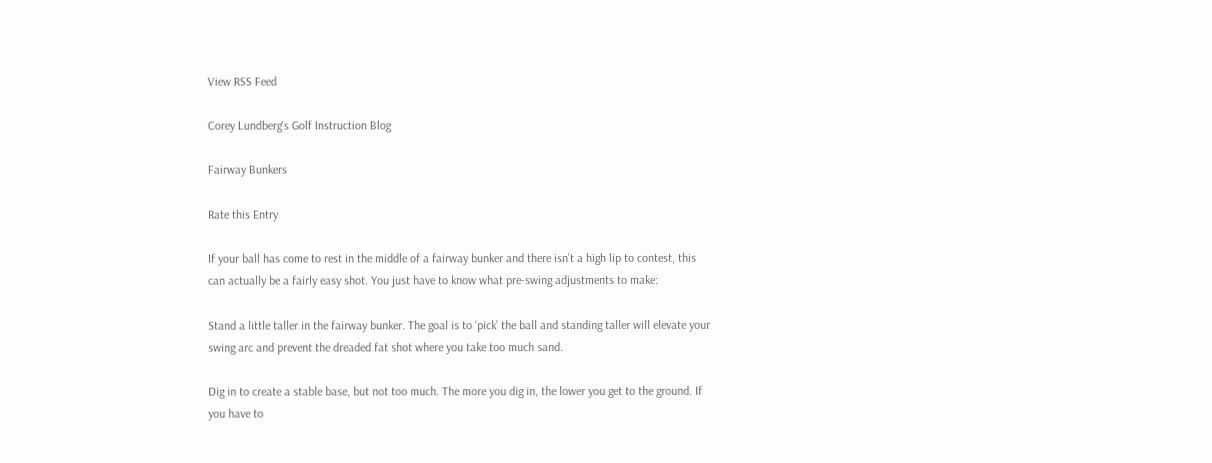View RSS Feed

Corey Lundberg's Golf Instruction Blog

Fairway Bunkers

Rate this Entry

If your ball has come to rest in the middle of a fairway bunker and there isn’t a high lip to contest, this can actually be a fairly easy shot. You just have to know what pre-swing adjustments to make:

Stand a little taller in the fairway bunker. The goal is to ‘pick’ the ball and standing taller will elevate your swing arc and prevent the dreaded fat shot where you take too much sand.

Dig in to create a stable base, but not too much. The more you dig in, the lower you get to the ground. If you have to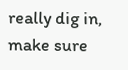really dig in, make sure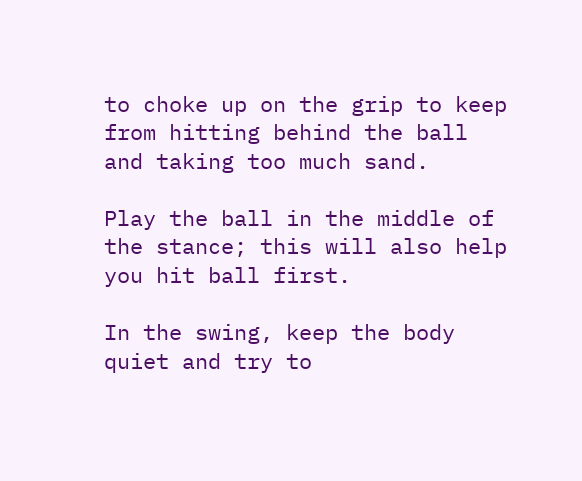to choke up on the grip to keep from hitting behind the ball and taking too much sand.

Play the ball in the middle of the stance; this will also help you hit ball first.

In the swing, keep the body quiet and try to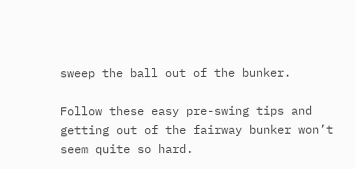sweep the ball out of the bunker.

Follow these easy pre-swing tips and getting out of the fairway bunker won’t seem quite so hard.